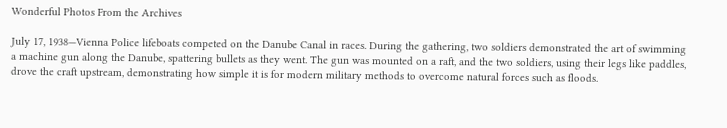Wonderful Photos From the Archives

July 17, 1938—Vienna Police lifeboats competed on the Danube Canal in races. During the gathering, two soldiers demonstrated the art of swimming a machine gun along the Danube, spattering bullets as they went. The gun was mounted on a raft, and the two soldiers, using their legs like paddles, drove the craft upstream, demonstrating how simple it is for modern military methods to overcome natural forces such as floods.